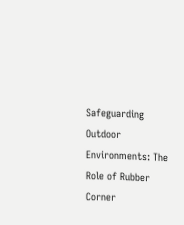Safeguarding Outdoor Environments: The Role of Rubber Corner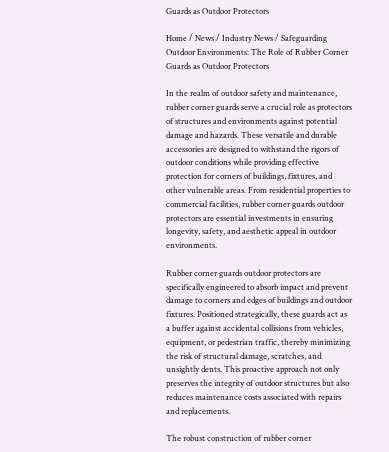Guards as Outdoor Protectors

Home / News / Industry News / Safeguarding Outdoor Environments: The Role of Rubber Corner Guards as Outdoor Protectors

In the realm of outdoor safety and maintenance, rubber corner guards serve a crucial role as protectors of structures and environments against potential damage and hazards. These versatile and durable accessories are designed to withstand the rigors of outdoor conditions while providing effective protection for corners of buildings, fixtures, and other vulnerable areas. From residential properties to commercial facilities, rubber corner guards outdoor protectors are essential investments in ensuring longevity, safety, and aesthetic appeal in outdoor environments.

Rubber corner guards outdoor protectors are specifically engineered to absorb impact and prevent damage to corners and edges of buildings and outdoor fixtures. Positioned strategically, these guards act as a buffer against accidental collisions from vehicles, equipment, or pedestrian traffic, thereby minimizing the risk of structural damage, scratches, and unsightly dents. This proactive approach not only preserves the integrity of outdoor structures but also reduces maintenance costs associated with repairs and replacements.

The robust construction of rubber corner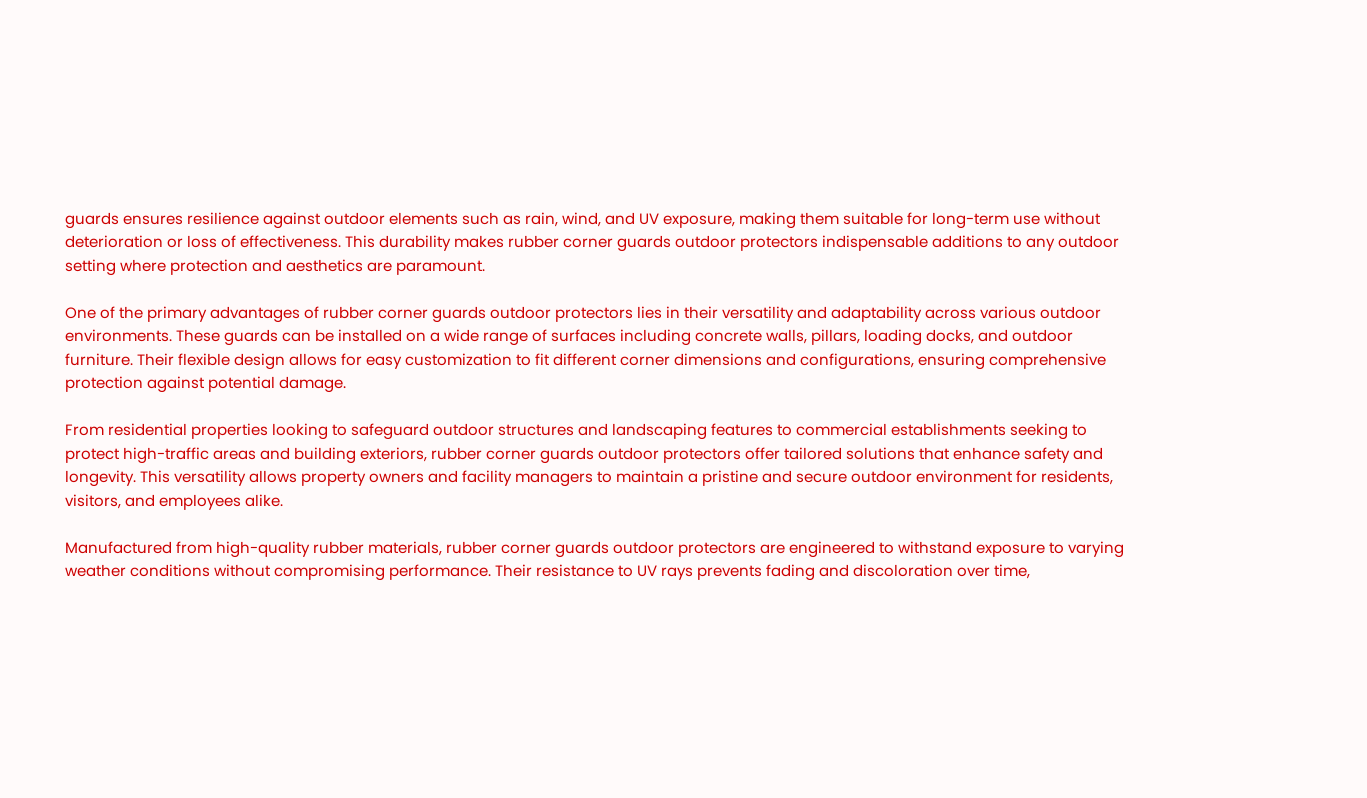guards ensures resilience against outdoor elements such as rain, wind, and UV exposure, making them suitable for long-term use without deterioration or loss of effectiveness. This durability makes rubber corner guards outdoor protectors indispensable additions to any outdoor setting where protection and aesthetics are paramount.

One of the primary advantages of rubber corner guards outdoor protectors lies in their versatility and adaptability across various outdoor environments. These guards can be installed on a wide range of surfaces including concrete walls, pillars, loading docks, and outdoor furniture. Their flexible design allows for easy customization to fit different corner dimensions and configurations, ensuring comprehensive protection against potential damage.

From residential properties looking to safeguard outdoor structures and landscaping features to commercial establishments seeking to protect high-traffic areas and building exteriors, rubber corner guards outdoor protectors offer tailored solutions that enhance safety and longevity. This versatility allows property owners and facility managers to maintain a pristine and secure outdoor environment for residents, visitors, and employees alike.

Manufactured from high-quality rubber materials, rubber corner guards outdoor protectors are engineered to withstand exposure to varying weather conditions without compromising performance. Their resistance to UV rays prevents fading and discoloration over time,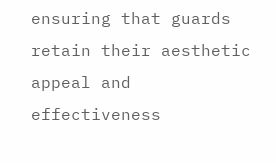ensuring that guards retain their aesthetic appeal and effectiveness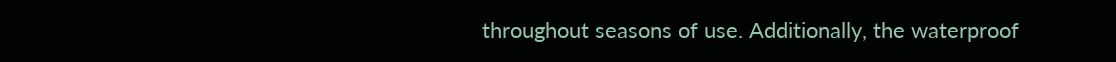throughout seasons of use. Additionally, the waterproof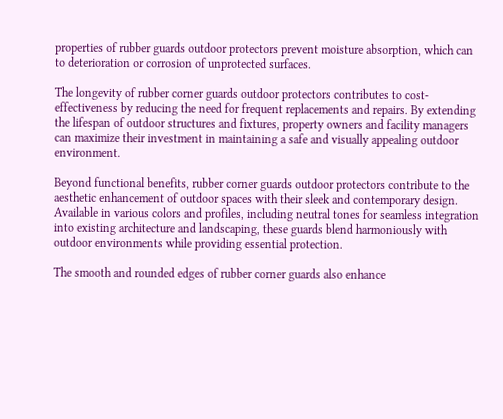properties of rubber guards outdoor protectors prevent moisture absorption, which can to deterioration or corrosion of unprotected surfaces.

The longevity of rubber corner guards outdoor protectors contributes to cost-effectiveness by reducing the need for frequent replacements and repairs. By extending the lifespan of outdoor structures and fixtures, property owners and facility managers can maximize their investment in maintaining a safe and visually appealing outdoor environment.

Beyond functional benefits, rubber corner guards outdoor protectors contribute to the aesthetic enhancement of outdoor spaces with their sleek and contemporary design. Available in various colors and profiles, including neutral tones for seamless integration into existing architecture and landscaping, these guards blend harmoniously with outdoor environments while providing essential protection.

The smooth and rounded edges of rubber corner guards also enhance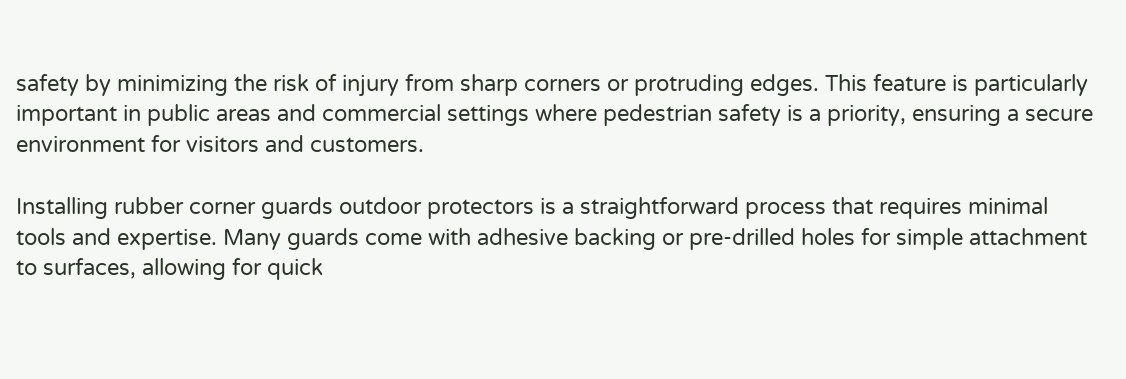safety by minimizing the risk of injury from sharp corners or protruding edges. This feature is particularly important in public areas and commercial settings where pedestrian safety is a priority, ensuring a secure environment for visitors and customers.

Installing rubber corner guards outdoor protectors is a straightforward process that requires minimal tools and expertise. Many guards come with adhesive backing or pre-drilled holes for simple attachment to surfaces, allowing for quick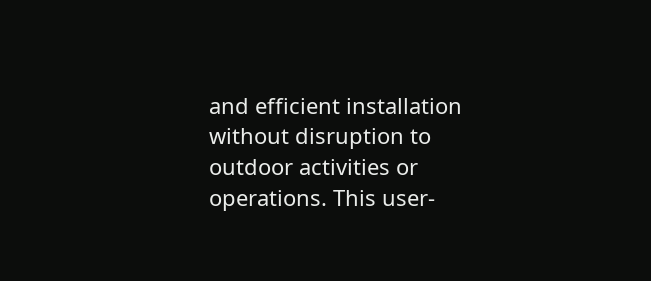and efficient installation without disruption to outdoor activities or operations. This user-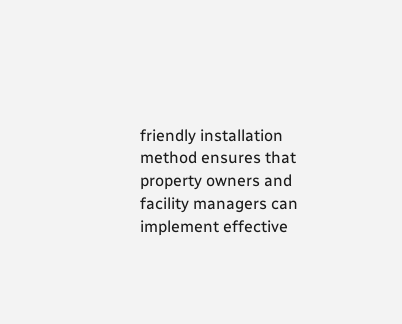friendly installation method ensures that property owners and facility managers can implement effective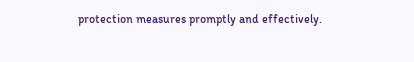protection measures promptly and effectively.